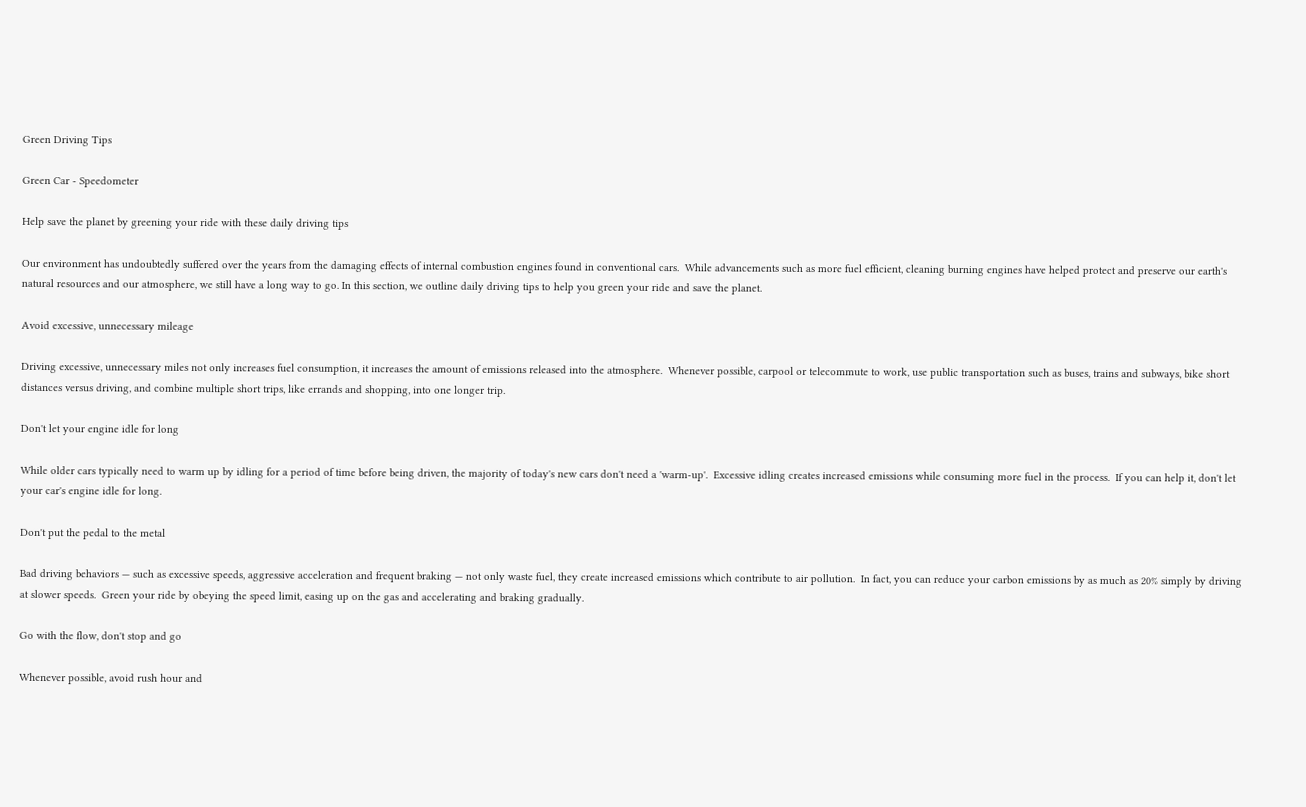Green Driving Tips

Green Car - Speedometer

Help save the planet by greening your ride with these daily driving tips

Our environment has undoubtedly suffered over the years from the damaging effects of internal combustion engines found in conventional cars.  While advancements such as more fuel efficient, cleaning burning engines have helped protect and preserve our earth's natural resources and our atmosphere, we still have a long way to go. In this section, we outline daily driving tips to help you green your ride and save the planet.

Avoid excessive, unnecessary mileage

Driving excessive, unnecessary miles not only increases fuel consumption, it increases the amount of emissions released into the atmosphere.  Whenever possible, carpool or telecommute to work, use public transportation such as buses, trains and subways, bike short distances versus driving, and combine multiple short trips, like errands and shopping, into one longer trip.

Don't let your engine idle for long

While older cars typically need to warm up by idling for a period of time before being driven, the majority of today's new cars don't need a 'warm-up'.  Excessive idling creates increased emissions while consuming more fuel in the process.  If you can help it, don't let your car's engine idle for long.

Don't put the pedal to the metal

Bad driving behaviors — such as excessive speeds, aggressive acceleration and frequent braking — not only waste fuel, they create increased emissions which contribute to air pollution.  In fact, you can reduce your carbon emissions by as much as 20% simply by driving at slower speeds.  Green your ride by obeying the speed limit, easing up on the gas and accelerating and braking gradually.

Go with the flow, don't stop and go

Whenever possible, avoid rush hour and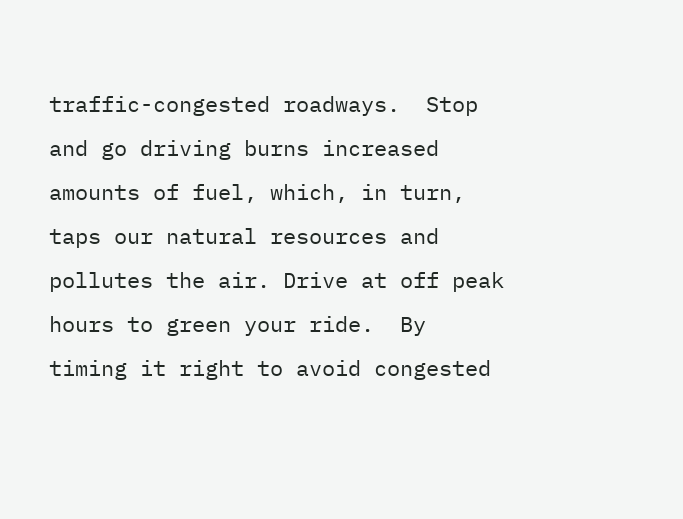traffic-congested roadways.  Stop and go driving burns increased amounts of fuel, which, in turn, taps our natural resources and pollutes the air. Drive at off peak hours to green your ride.  By timing it right to avoid congested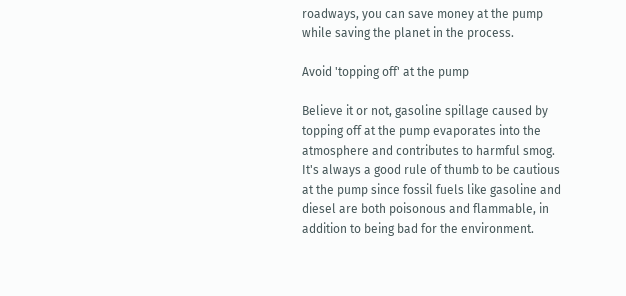roadways, you can save money at the pump while saving the planet in the process.

Avoid 'topping off' at the pump

Believe it or not, gasoline spillage caused by topping off at the pump evaporates into the atmosphere and contributes to harmful smog.  It's always a good rule of thumb to be cautious at the pump since fossil fuels like gasoline and diesel are both poisonous and flammable, in addition to being bad for the environment.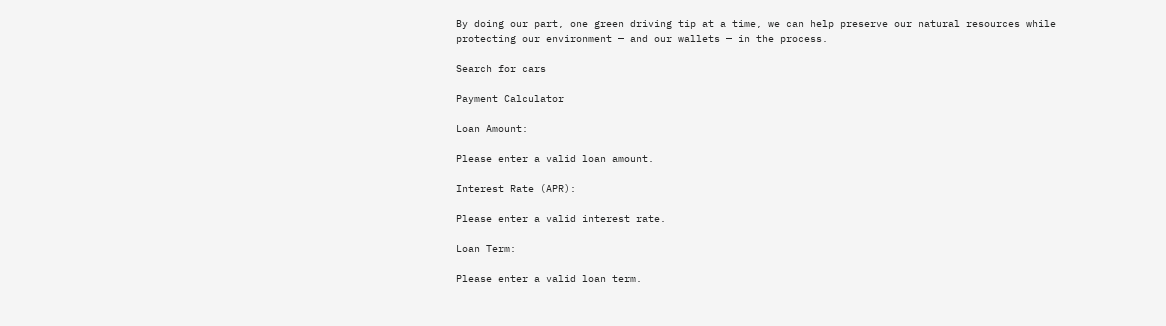By doing our part, one green driving tip at a time, we can help preserve our natural resources while protecting our environment — and our wallets — in the process.

Search for cars

Payment Calculator

Loan Amount:

Please enter a valid loan amount.

Interest Rate (APR):

Please enter a valid interest rate.

Loan Term:

Please enter a valid loan term.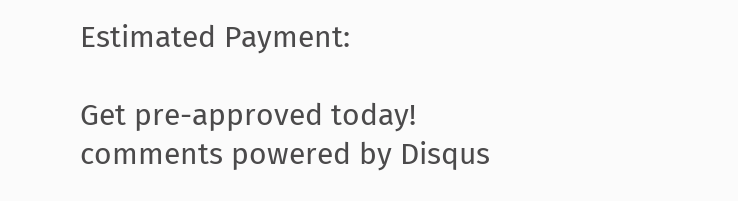Estimated Payment:

Get pre-approved today!
comments powered by Disqus